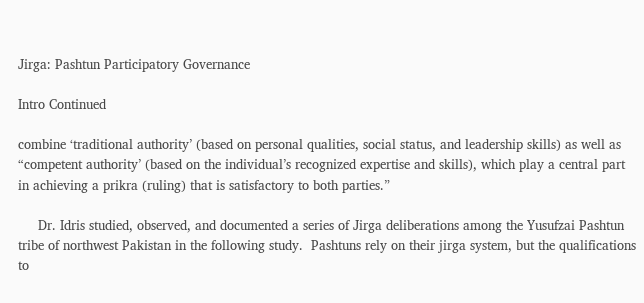Jirga: Pashtun Participatory Governance

Intro Continued

combine ‘traditional authority’ (based on personal qualities, social status, and leadership skills) as well as “competent authority’ (based on the individual’s recognized expertise and skills), which play a central part in achieving a prikra (ruling) that is satisfactory to both parties.”

     Dr. Idris studied, observed, and documented a series of Jirga deliberations among the Yusufzai Pashtun tribe of northwest Pakistan in the following study.  Pashtuns rely on their jirga system, but the qualifications to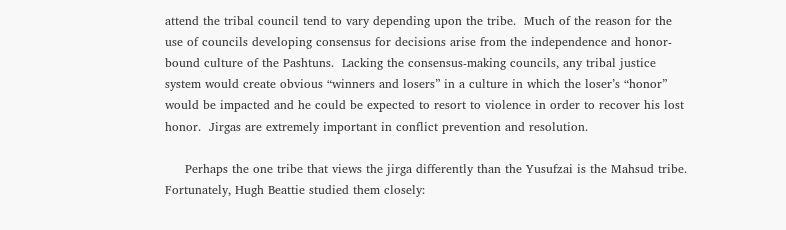attend the tribal council tend to vary depending upon the tribe.  Much of the reason for the use of councils developing consensus for decisions arise from the independence and honor-bound culture of the Pashtuns.  Lacking the consensus-making councils, any tribal justice system would create obvious “winners and losers” in a culture in which the loser’s “honor” would be impacted and he could be expected to resort to violence in order to recover his lost honor.  Jirgas are extremely important in conflict prevention and resolution.

     Perhaps the one tribe that views the jirga differently than the Yusufzai is the Mahsud tribe.  Fortunately, Hugh Beattie studied them closely: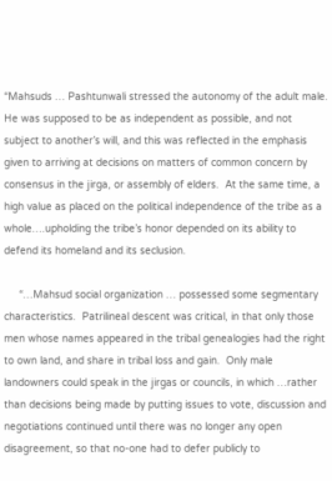“Mahsuds … Pashtunwali stressed the autonomy of the adult male.  He was supposed to be as independent as possible, and not subject to another’s will, and this was reflected in the emphasis given to arriving at decisions on matters of common concern by consensus in the jirga, or assembly of elders.  At the same time, a high value as placed on the political independence of the tribe as a whole….upholding the tribe’s honor depended on its ability to defend its homeland and its seclusion.

     “…Mahsud social organization … possessed some segmentary characteristics.  Patrilineal descent was critical, in that only those men whose names appeared in the tribal genealogies had the right to own land, and share in tribal loss and gain.  Only male landowners could speak in the jirgas or councils, in which …rather than decisions being made by putting issues to vote, discussion and negotiations continued until there was no longer any open disagreement, so that no-one had to defer publicly to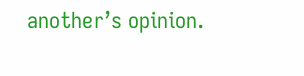another’s opinion.